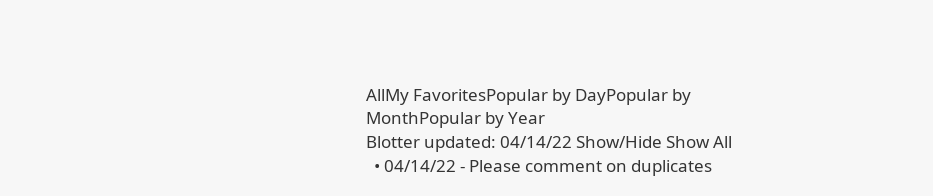AllMy FavoritesPopular by DayPopular by MonthPopular by Year
Blotter updated: 04/14/22 Show/Hide Show All
  • 04/14/22 - Please comment on duplicates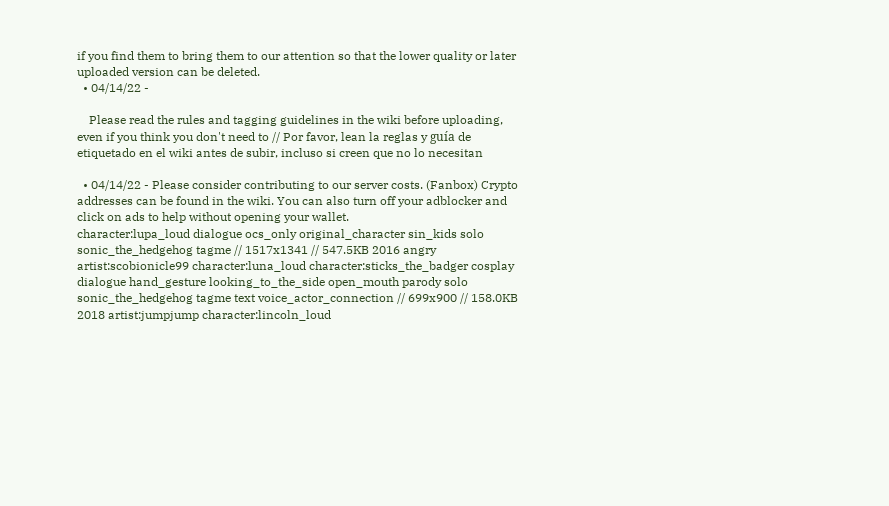if you find them to bring them to our attention so that the lower quality or later uploaded version can be deleted.
  • 04/14/22 -

    Please read the rules and tagging guidelines in the wiki before uploading, even if you think you don't need to // Por favor, lean la reglas y guía de etiquetado en el wiki antes de subir, incluso si creen que no lo necesitan

  • 04/14/22 - Please consider contributing to our server costs. (Fanbox) Crypto addresses can be found in the wiki. You can also turn off your adblocker and click on ads to help without opening your wallet.
character:lupa_loud dialogue ocs_only original_character sin_kids solo sonic_the_hedgehog tagme // 1517x1341 // 547.5KB 2016 angry artist:scobionicle99 character:luna_loud character:sticks_the_badger cosplay dialogue hand_gesture looking_to_the_side open_mouth parody solo sonic_the_hedgehog tagme text voice_actor_connection // 699x900 // 158.0KB 2018 artist:jumpjump character:lincoln_loud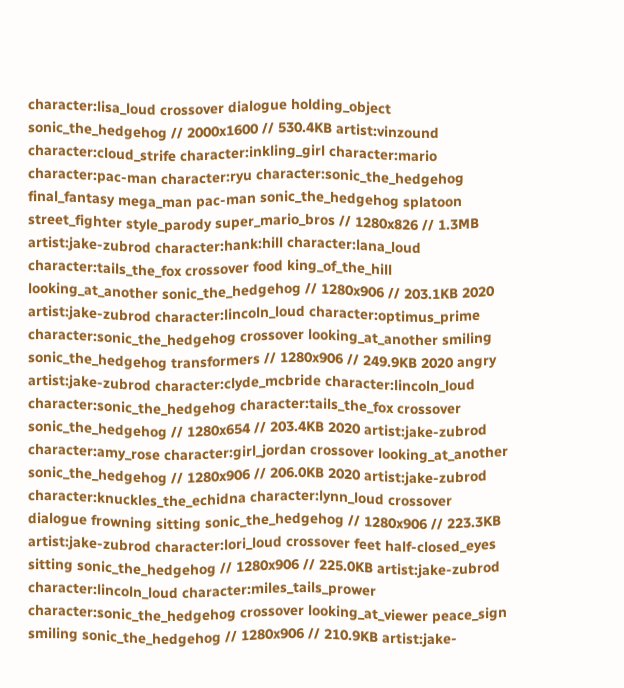character:lisa_loud crossover dialogue holding_object sonic_the_hedgehog // 2000x1600 // 530.4KB artist:vinzound character:cloud_strife character:inkling_girl character:mario character:pac-man character:ryu character:sonic_the_hedgehog final_fantasy mega_man pac-man sonic_the_hedgehog splatoon street_fighter style_parody super_mario_bros // 1280x826 // 1.3MB artist:jake-zubrod character:hank:hill character:lana_loud character:tails_the_fox crossover food king_of_the_hill looking_at_another sonic_the_hedgehog // 1280x906 // 203.1KB 2020 artist:jake-zubrod character:lincoln_loud character:optimus_prime character:sonic_the_hedgehog crossover looking_at_another smiling sonic_the_hedgehog transformers // 1280x906 // 249.9KB 2020 angry artist:jake-zubrod character:clyde_mcbride character:lincoln_loud character:sonic_the_hedgehog character:tails_the_fox crossover sonic_the_hedgehog // 1280x654 // 203.4KB 2020 artist:jake-zubrod character:amy_rose character:girl_jordan crossover looking_at_another sonic_the_hedgehog // 1280x906 // 206.0KB 2020 artist:jake-zubrod character:knuckles_the_echidna character:lynn_loud crossover dialogue frowning sitting sonic_the_hedgehog // 1280x906 // 223.3KB artist:jake-zubrod character:lori_loud crossover feet half-closed_eyes sitting sonic_the_hedgehog // 1280x906 // 225.0KB artist:jake-zubrod character:lincoln_loud character:miles_tails_prower character:sonic_the_hedgehog crossover looking_at_viewer peace_sign smiling sonic_the_hedgehog // 1280x906 // 210.9KB artist:jake-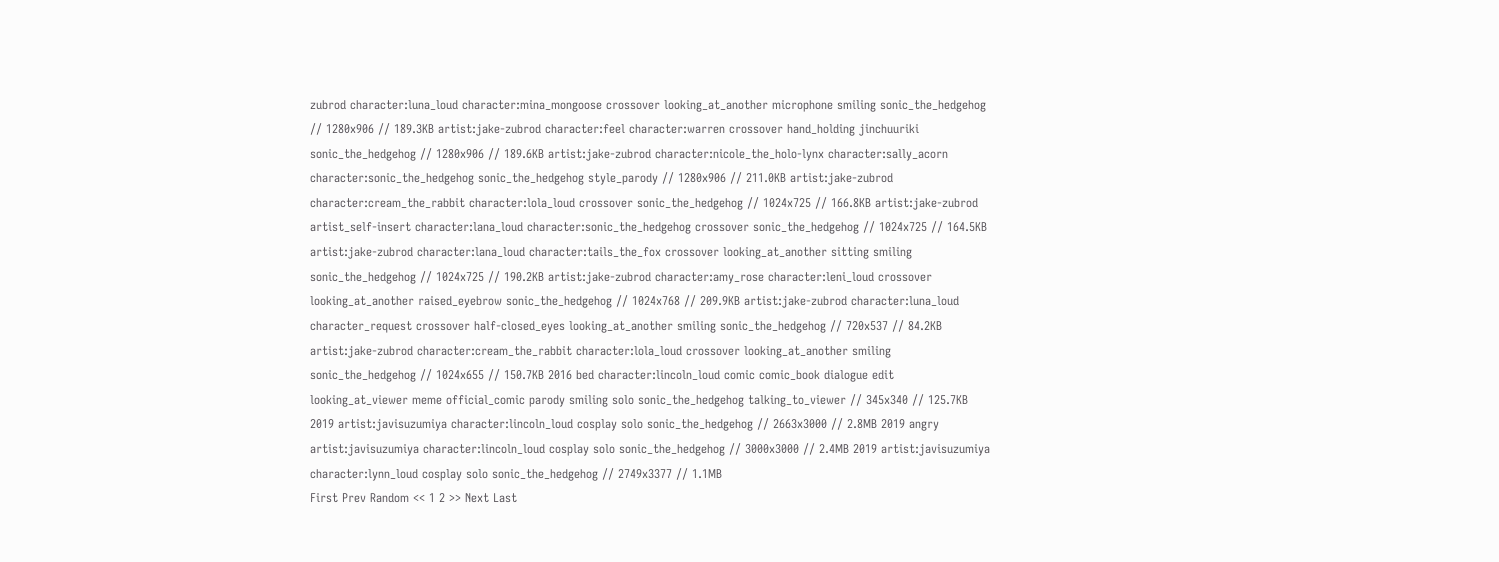zubrod character:luna_loud character:mina_mongoose crossover looking_at_another microphone smiling sonic_the_hedgehog // 1280x906 // 189.3KB artist:jake-zubrod character:feel character:warren crossover hand_holding jinchuuriki sonic_the_hedgehog // 1280x906 // 189.6KB artist:jake-zubrod character:nicole_the_holo-lynx character:sally_acorn character:sonic_the_hedgehog sonic_the_hedgehog style_parody // 1280x906 // 211.0KB artist:jake-zubrod character:cream_the_rabbit character:lola_loud crossover sonic_the_hedgehog // 1024x725 // 166.8KB artist:jake-zubrod artist_self-insert character:lana_loud character:sonic_the_hedgehog crossover sonic_the_hedgehog // 1024x725 // 164.5KB artist:jake-zubrod character:lana_loud character:tails_the_fox crossover looking_at_another sitting smiling sonic_the_hedgehog // 1024x725 // 190.2KB artist:jake-zubrod character:amy_rose character:leni_loud crossover looking_at_another raised_eyebrow sonic_the_hedgehog // 1024x768 // 209.9KB artist:jake-zubrod character:luna_loud character_request crossover half-closed_eyes looking_at_another smiling sonic_the_hedgehog // 720x537 // 84.2KB artist:jake-zubrod character:cream_the_rabbit character:lola_loud crossover looking_at_another smiling sonic_the_hedgehog // 1024x655 // 150.7KB 2016 bed character:lincoln_loud comic comic_book dialogue edit looking_at_viewer meme official_comic parody smiling solo sonic_the_hedgehog talking_to_viewer // 345x340 // 125.7KB 2019 artist:javisuzumiya character:lincoln_loud cosplay solo sonic_the_hedgehog // 2663x3000 // 2.8MB 2019 angry artist:javisuzumiya character:lincoln_loud cosplay solo sonic_the_hedgehog // 3000x3000 // 2.4MB 2019 artist:javisuzumiya character:lynn_loud cosplay solo sonic_the_hedgehog // 2749x3377 // 1.1MB
First Prev Random << 1 2 >> Next Last